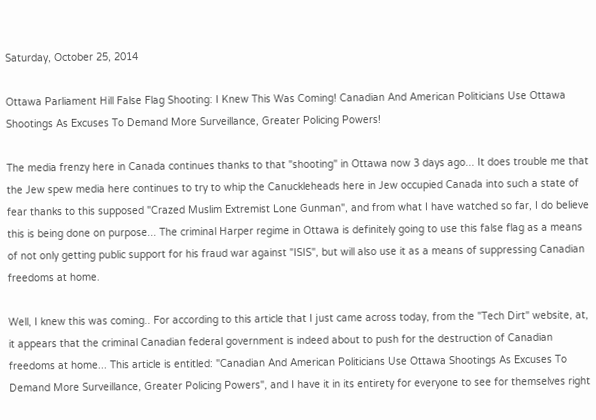Saturday, October 25, 2014

Ottawa Parliament Hill False Flag Shooting: I Knew This Was Coming! Canadian And American Politicians Use Ottawa Shootings As Excuses To Demand More Surveillance, Greater Policing Powers!

The media frenzy here in Canada continues thanks to that "shooting" in Ottawa now 3 days ago... It does trouble me that the Jew spew media here continues to try to whip the Canuckleheads here in Jew occupied Canada into such a state of fear thanks to this supposed "Crazed Muslim Extremist Lone Gunman", and from what I have watched so far, I do believe this is being done on purpose... The criminal Harper regime in Ottawa is definitely going to use this false flag as a means of not only getting public support for his fraud war against "ISIS", but will also use it as a means of suppressing Canadian freedoms at home.

Well, I knew this was coming.. For according to this article that I just came across today, from the "Tech Dirt" website, at, it appears that the criminal Canadian federal government is indeed about to push for the destruction of Canadian freedoms at home... This article is entitled: "Canadian And American Politicians Use Ottawa Shootings As Excuses To Demand More Surveillance, Greater Policing Powers", and I have it in its entirety for everyone to see for themselves right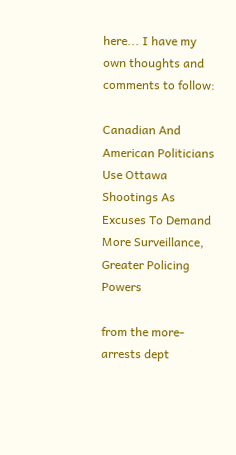here... I have my own thoughts and comments to follow:

Canadian And American Politicians Use Ottawa Shootings As Excuses To Demand More Surveillance, Greater Policing Powers

from the more-arrests dept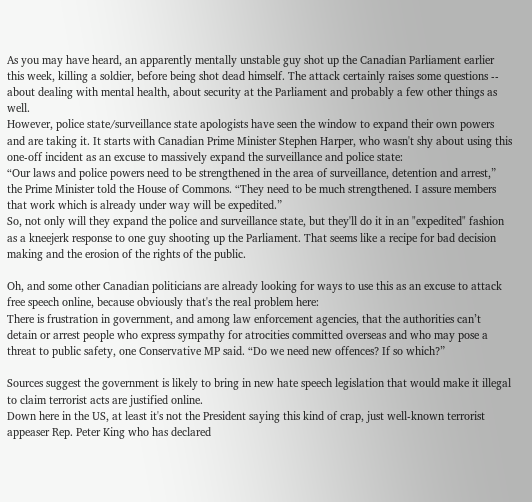As you may have heard, an apparently mentally unstable guy shot up the Canadian Parliament earlier this week, killing a soldier, before being shot dead himself. The attack certainly raises some questions -- about dealing with mental health, about security at the Parliament and probably a few other things as well.
However, police state/surveillance state apologists have seen the window to expand their own powers and are taking it. It starts with Canadian Prime Minister Stephen Harper, who wasn't shy about using this one-off incident as an excuse to massively expand the surveillance and police state:
“Our laws and police powers need to be strengthened in the area of surveillance, detention and arrest,” the Prime Minister told the House of Commons. “They need to be much strengthened. I assure members that work which is already under way will be expedited.”
So, not only will they expand the police and surveillance state, but they'll do it in an "expedited" fashion as a kneejerk response to one guy shooting up the Parliament. That seems like a recipe for bad decision making and the erosion of the rights of the public.

Oh, and some other Canadian politicians are already looking for ways to use this as an excuse to attack free speech online, because obviously that's the real problem here:
There is frustration in government, and among law enforcement agencies, that the authorities can’t detain or arrest people who express sympathy for atrocities committed overseas and who may pose a threat to public safety, one Conservative MP said. “Do we need new offences? If so which?”

Sources suggest the government is likely to bring in new hate speech legislation that would make it illegal to claim terrorist acts are justified online.
Down here in the US, at least it's not the President saying this kind of crap, just well-known terrorist appeaser Rep. Peter King who has declared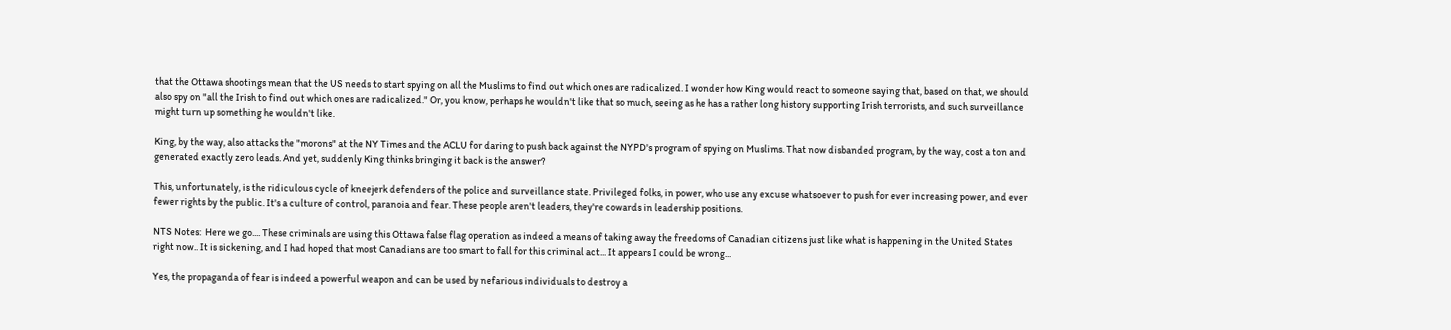that the Ottawa shootings mean that the US needs to start spying on all the Muslims to find out which ones are radicalized. I wonder how King would react to someone saying that, based on that, we should also spy on "all the Irish to find out which ones are radicalized." Or, you know, perhaps he wouldn't like that so much, seeing as he has a rather long history supporting Irish terrorists, and such surveillance might turn up something he wouldn't like.

King, by the way, also attacks the "morons" at the NY Times and the ACLU for daring to push back against the NYPD's program of spying on Muslims. That now disbanded program, by the way, cost a ton and generated exactly zero leads. And yet, suddenly King thinks bringing it back is the answer?

This, unfortunately, is the ridiculous cycle of kneejerk defenders of the police and surveillance state. Privileged folks, in power, who use any excuse whatsoever to push for ever increasing power, and ever fewer rights by the public. It's a culture of control, paranoia and fear. These people aren't leaders, they're cowards in leadership positions.

NTS Notes:  Here we go.... These criminals are using this Ottawa false flag operation as indeed a means of taking away the freedoms of Canadian citizens just like what is happening in the United States right now.. It is sickening, and I had hoped that most Canadians are too smart to fall for this criminal act... It appears I could be wrong...

Yes, the propaganda of fear is indeed a powerful weapon and can be used by nefarious individuals to destroy a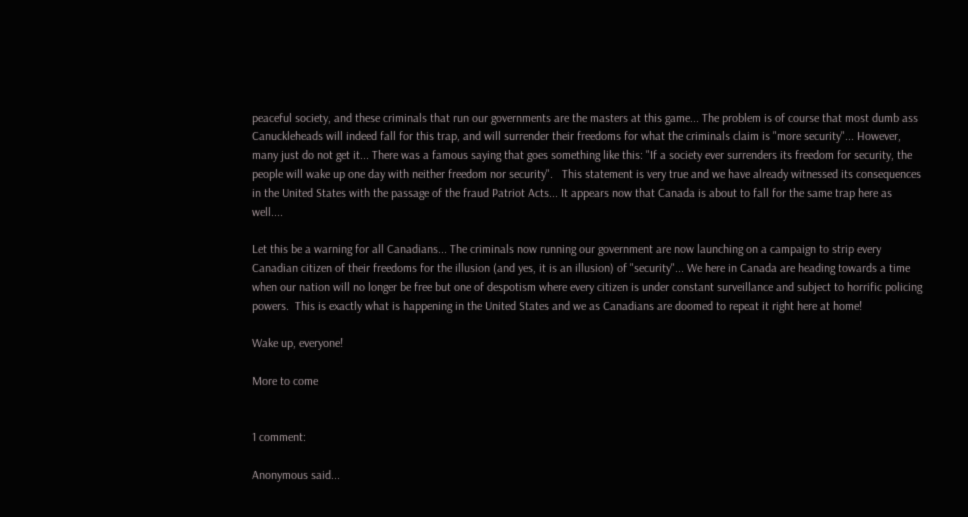peaceful society, and these criminals that run our governments are the masters at this game... The problem is of course that most dumb ass Canuckleheads will indeed fall for this trap, and will surrender their freedoms for what the criminals claim is "more security"... However, many just do not get it... There was a famous saying that goes something like this: "If a society ever surrenders its freedom for security, the people will wake up one day with neither freedom nor security".   This statement is very true and we have already witnessed its consequences in the United States with the passage of the fraud Patriot Acts... It appears now that Canada is about to fall for the same trap here as well....

Let this be a warning for all Canadians... The criminals now running our government are now launching on a campaign to strip every Canadian citizen of their freedoms for the illusion (and yes, it is an illusion) of "security"... We here in Canada are heading towards a time when our nation will no longer be free but one of despotism where every citizen is under constant surveillance and subject to horrific policing powers.  This is exactly what is happening in the United States and we as Canadians are doomed to repeat it right here at home!

Wake up, everyone!

More to come


1 comment:

Anonymous said...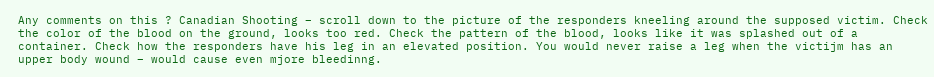Any comments on this ? Canadian Shooting – scroll down to the picture of the responders kneeling around the supposed victim. Check the color of the blood on the ground, looks too red. Check the pattern of the blood, looks like it was splashed out of a container. Check how the responders have his leg in an elevated position. You would never raise a leg when the victijm has an upper body wound – would cause even mjore bleedinng.